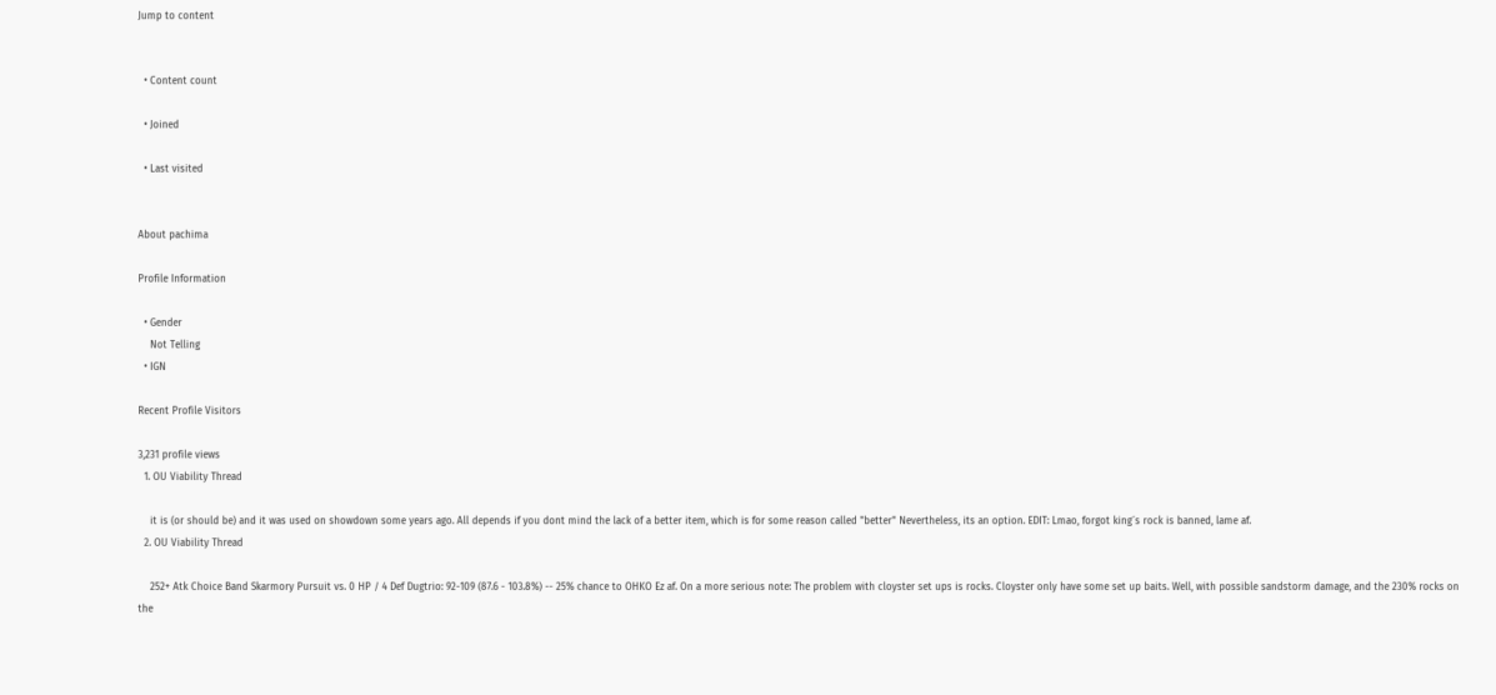Jump to content


  • Content count

  • Joined

  • Last visited


About pachima

Profile Information

  • Gender
    Not Telling
  • IGN

Recent Profile Visitors

3,231 profile views
  1. OU Viability Thread

    it is (or should be) and it was used on showdown some years ago. All depends if you dont mind the lack of a better item, which is for some reason called "better" Nevertheless, its an option. EDIT: Lmao, forgot king´s rock is banned, lame af.
  2. OU Viability Thread

    252+ Atk Choice Band Skarmory Pursuit vs. 0 HP / 4 Def Dugtrio: 92-109 (87.6 - 103.8%) -- 25% chance to OHKO Ez af. On a more serious note: The problem with cloyster set ups is rocks. Cloyster only have some set up baits. Well, with possible sandstorm damage, and the 230% rocks on the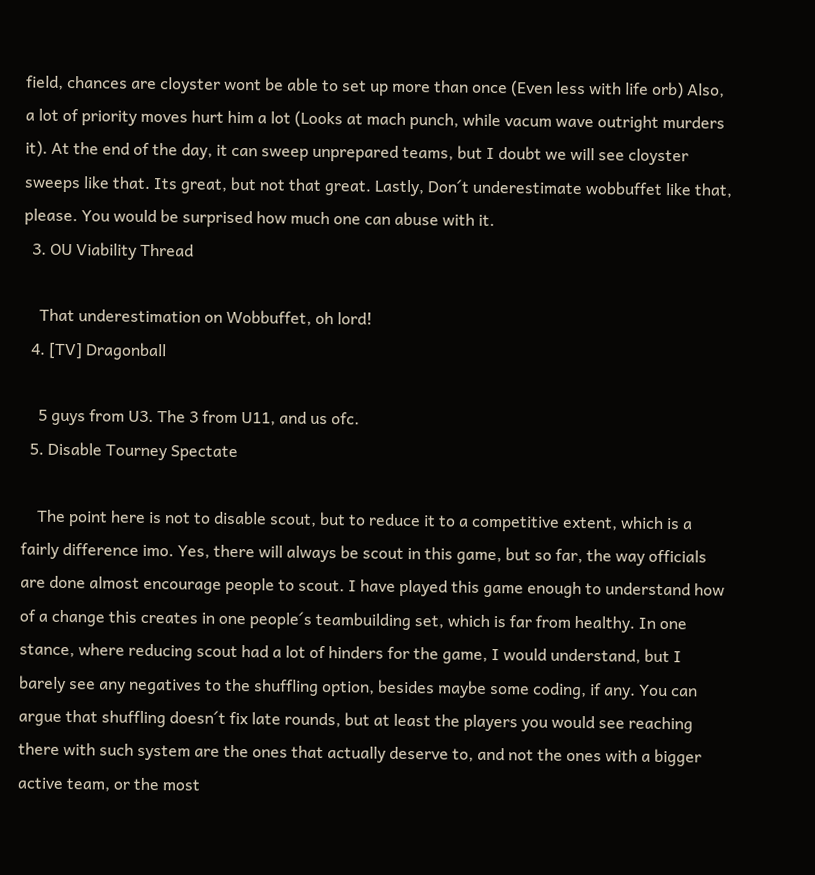field, chances are cloyster wont be able to set up more than once (Even less with life orb) Also, a lot of priority moves hurt him a lot (Looks at mach punch, while vacum wave outright murders it). At the end of the day, it can sweep unprepared teams, but I doubt we will see cloyster sweeps like that. Its great, but not that great. Lastly, Don´t underestimate wobbuffet like that, please. You would be surprised how much one can abuse with it.
  3. OU Viability Thread

    That underestimation on Wobbuffet, oh lord!
  4. [TV] Dragonball

    5 guys from U3. The 3 from U11, and us ofc.
  5. Disable Tourney Spectate

    The point here is not to disable scout, but to reduce it to a competitive extent, which is a fairly difference imo. Yes, there will always be scout in this game, but so far, the way officials are done almost encourage people to scout. I have played this game enough to understand how of a change this creates in one people´s teambuilding set, which is far from healthy. In one stance, where reducing scout had a lot of hinders for the game, I would understand, but I barely see any negatives to the shuffling option, besides maybe some coding, if any. You can argue that shuffling doesn´t fix late rounds, but at least the players you would see reaching there with such system are the ones that actually deserve to, and not the ones with a bigger active team, or the most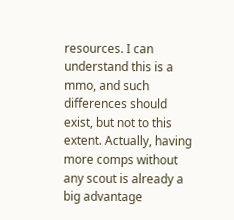resources. I can understand this is a mmo, and such differences should exist, but not to this extent. Actually, having more comps without any scout is already a big advantage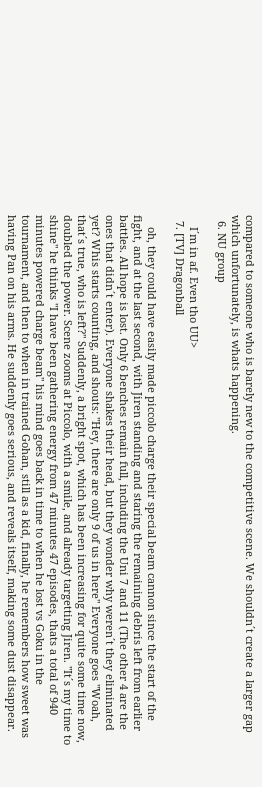compared to someone who is barely new to the competitive scene. We shouldn´t create a larger gap which unfortunately, is whats happening.
  6. NU group

    I´m in af. Even tho UU>
  7. [TV] Dragonball

    oh, they could have easily made piccolo charge their special beam cannon since the start of the fight, and at the last second, with Jiren standing and staring the remaining debris left from earlier battles. All hope is lost. Only 6 benches remain full, including the Uni 7 and 11 (The other 4 are the ones that didn´t enter). Everyone shakes their head, but they wonder why weren´t they eliminated yet? Whis starts counting, and shouts: "Hey, there are only 9 of us in here" Everyone goes "Woah, that´s true, who is left?" Suddenly, a bright spot, which has been increasing for quite some time now, doubled the power. Scene zooms at Piccolo, with a smile, and already targetting Jiren. "It´s my time to shine" he thinks "I have been gathering energy from 47 minutes 47 episodes, thats a total of 940 minutes powered charge beam" his mind goes back in time to when he lost vs Goku in the tournament, and then to when in trained Gohan, still as a kid, finally, he remembers how sweet was having Pan on his arms. He suddenly goes serious, and reveals itself, making some dust disappear.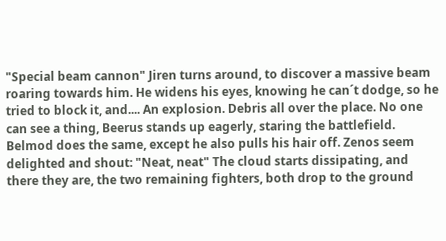"Special beam cannon" Jiren turns around, to discover a massive beam roaring towards him. He widens his eyes, knowing he can´t dodge, so he tried to block it, and.... An explosion. Debris all over the place. No one can see a thing, Beerus stands up eagerly, staring the battlefield. Belmod does the same, except he also pulls his hair off. Zenos seem delighted and shout: "Neat, neat" The cloud starts dissipating, and there they are, the two remaining fighters, both drop to the ground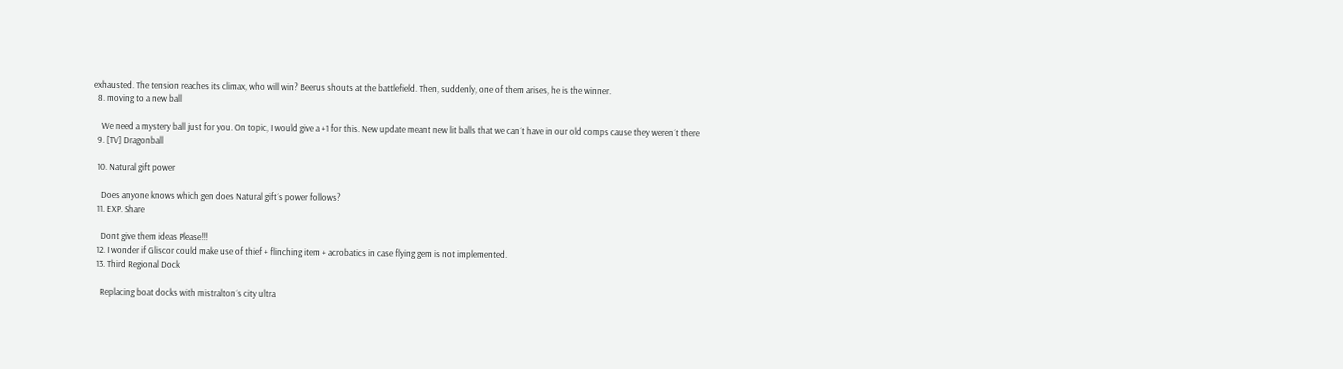exhausted. The tension reaches its climax, who will win? Beerus shouts at the battlefield. Then, suddenly, one of them arises, he is the winner.
  8. moving to a new ball

    We need a mystery ball just for you. On topic, I would give a +1 for this. New update meant new lit balls that we can´t have in our old comps cause they weren´t there
  9. [TV] Dragonball

  10. Natural gift power

    Does anyone knows which gen does Natural gift´s power follows?
  11. EXP. Share

    Dont give them ideas Please!!!
  12. I wonder if Gliscor could make use of thief + flinching item + acrobatics in case flying gem is not implemented.
  13. Third Regional Dock

    Replacing boat docks with mistralton´s city ultra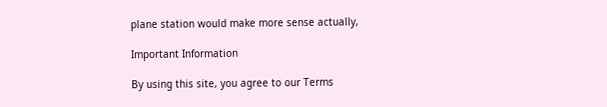plane station would make more sense actually,

Important Information

By using this site, you agree to our Terms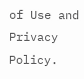of Use and Privacy Policy.